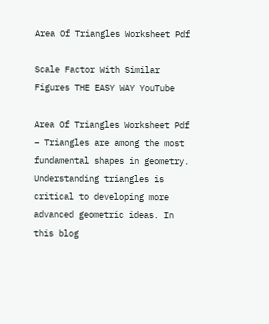Area Of Triangles Worksheet Pdf

Scale Factor With Similar Figures THE EASY WAY YouTube

Area Of Triangles Worksheet Pdf – Triangles are among the most fundamental shapes in geometry. Understanding triangles is critical to developing more advanced geometric ideas. In this blog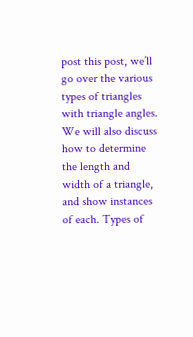post this post, we’ll go over the various types of triangles with triangle angles. We will also discuss how to determine the length and width of a triangle, and show instances of each. Types of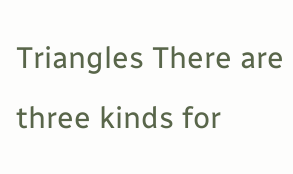Triangles There are three kinds for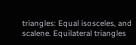triangles: Equal isosceles, and scalene. Equilateral triangles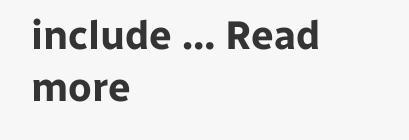include … Read more